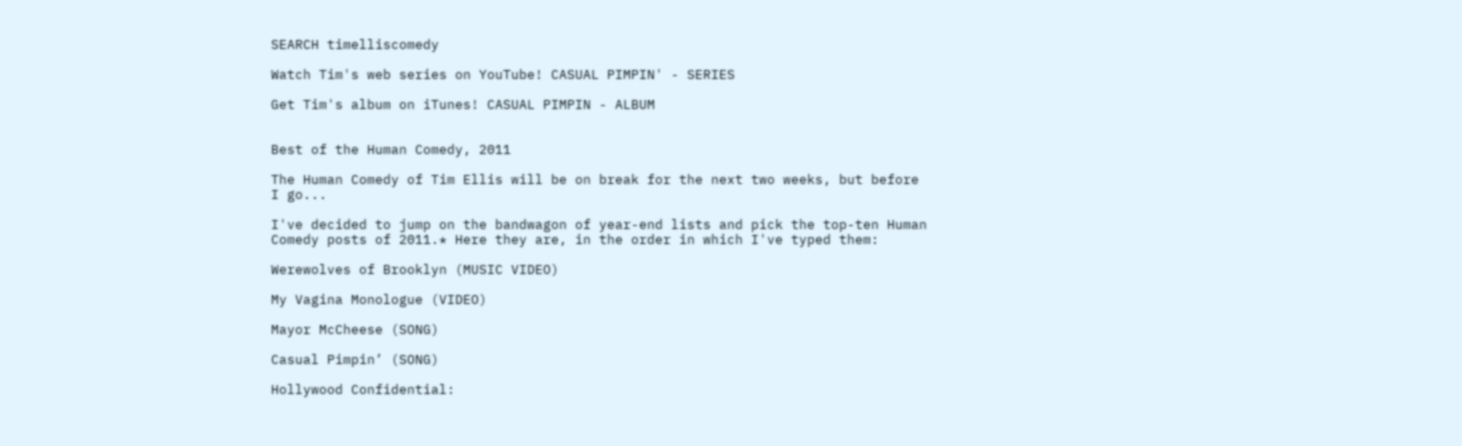SEARCH timelliscomedy

Watch Tim's web series on YouTube! CASUAL PIMPIN' - SERIES

Get Tim's album on iTunes! CASUAL PIMPIN - ALBUM


Best of the Human Comedy, 2011

The Human Comedy of Tim Ellis will be on break for the next two weeks, but before I go...

I've decided to jump on the bandwagon of year-end lists and pick the top-ten Human Comedy posts of 2011.* Here they are, in the order in which I've typed them:

Werewolves of Brooklyn (MUSIC VIDEO)

My Vagina Monologue (VIDEO)

Mayor McCheese (SONG)

Casual Pimpin’ (SONG)

Hollywood Confidential: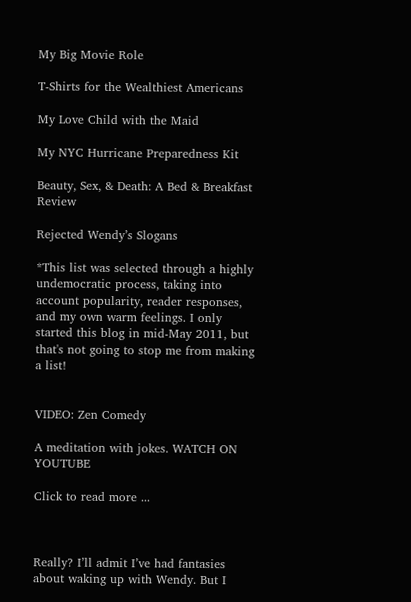My Big Movie Role

T-Shirts for the Wealthiest Americans

My Love Child with the Maid

My NYC Hurricane Preparedness Kit

Beauty, Sex, & Death: A Bed & Breakfast Review

Rejected Wendy’s Slogans

*This list was selected through a highly undemocratic process, taking into account popularity, reader responses, and my own warm feelings. I only started this blog in mid-May 2011, but that's not going to stop me from making a list!


VIDEO: Zen Comedy

A meditation with jokes. WATCH ON YOUTUBE

Click to read more ...



Really? I’ll admit I’ve had fantasies about waking up with Wendy. But I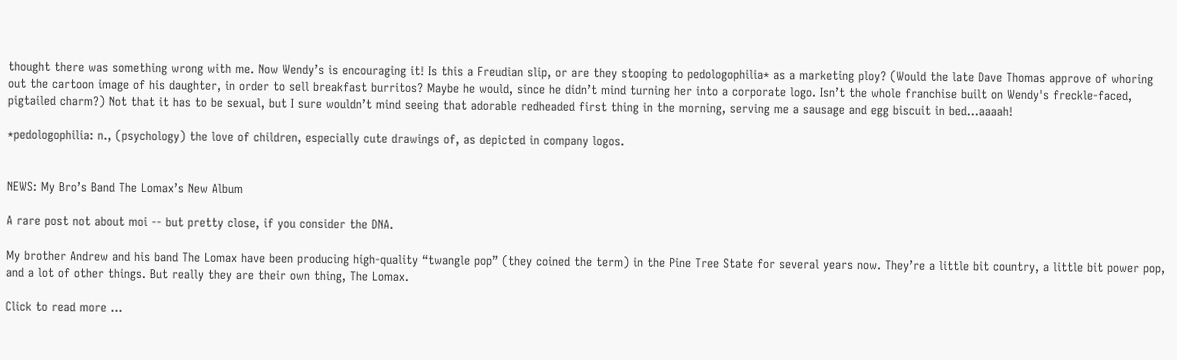thought there was something wrong with me. Now Wendy’s is encouraging it! Is this a Freudian slip, or are they stooping to pedologophilia* as a marketing ploy? (Would the late Dave Thomas approve of whoring out the cartoon image of his daughter, in order to sell breakfast burritos? Maybe he would, since he didn’t mind turning her into a corporate logo. Isn’t the whole franchise built on Wendy's freckle-faced, pigtailed charm?) Not that it has to be sexual, but I sure wouldn’t mind seeing that adorable redheaded first thing in the morning, serving me a sausage and egg biscuit in bed…aaaah!

*pedologophilia: n., (psychology) the love of children, especially cute drawings of, as depicted in company logos.


NEWS: My Bro’s Band The Lomax’s New Album

A rare post not about moi -- but pretty close, if you consider the DNA.

My brother Andrew and his band The Lomax have been producing high-quality “twangle pop” (they coined the term) in the Pine Tree State for several years now. They’re a little bit country, a little bit power pop, and a lot of other things. But really they are their own thing, The Lomax.

Click to read more ...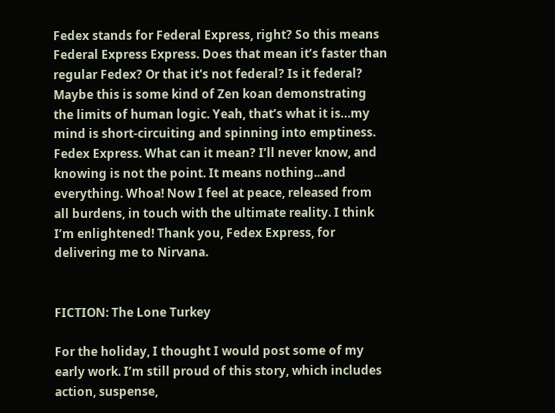Fedex stands for Federal Express, right? So this means Federal Express Express. Does that mean it’s faster than regular Fedex? Or that it's not federal? Is it federal? Maybe this is some kind of Zen koan demonstrating the limits of human logic. Yeah, that’s what it is…my mind is short-circuiting and spinning into emptiness. Fedex Express. What can it mean? I’ll never know, and knowing is not the point. It means nothing...and everything. Whoa! Now I feel at peace, released from all burdens, in touch with the ultimate reality. I think I’m enlightened! Thank you, Fedex Express, for delivering me to Nirvana.


FICTION: The Lone Turkey

For the holiday, I thought I would post some of my early work. I’m still proud of this story, which includes action, suspense,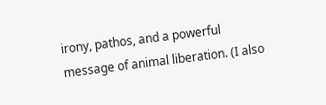irony, pathos, and a powerful message of animal liberation. (I also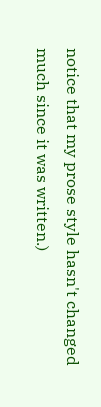notice that my prose style hasn't changed much since it was written.)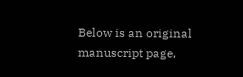Below is an original manuscript page,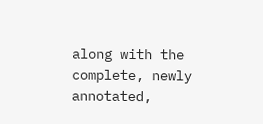along with the complete, newly annotated,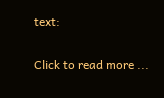text:

Click to read more ...